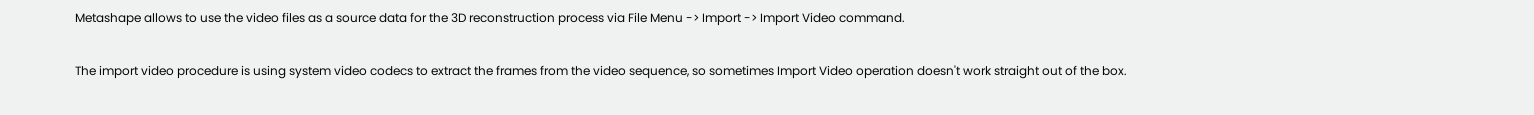Metashape allows to use the video files as a source data for the 3D reconstruction process via File Menu -> Import -> Import Video command.

The import video procedure is using system video codecs to extract the frames from the video sequence, so sometimes Import Video operation doesn't work straight out of the box.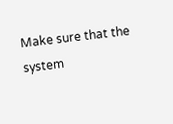Make sure that the system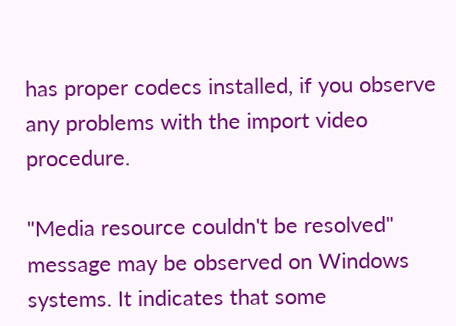has proper codecs installed, if you observe any problems with the import video procedure.

"Media resource couldn't be resolved" message may be observed on Windows systems. It indicates that some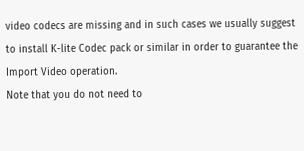video codecs are missing and in such cases we usually suggest to install K-lite Codec pack or similar in order to guarantee the Import Video operation.
Note that you do not need to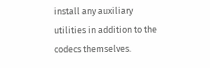install any auxiliary utilities in addition to the codecs themselves.